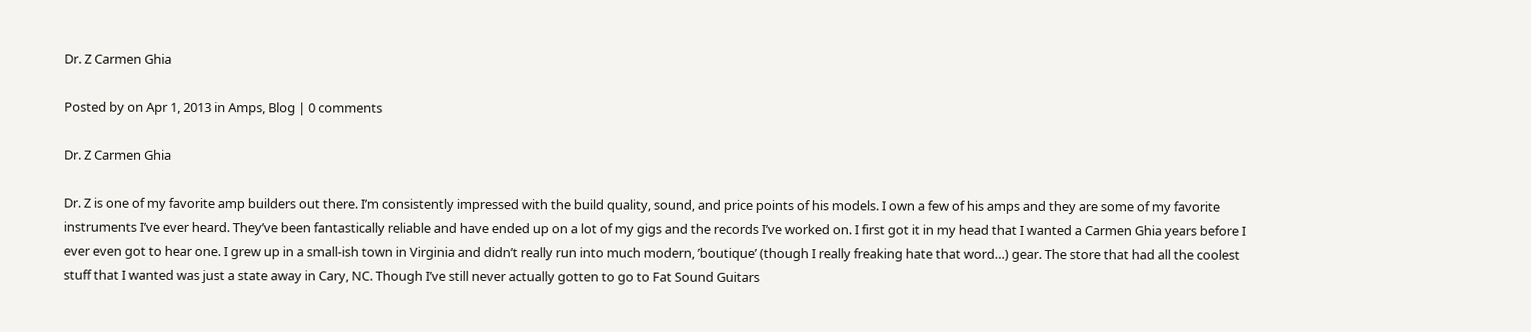Dr. Z Carmen Ghia

Posted by on Apr 1, 2013 in Amps, Blog | 0 comments

Dr. Z Carmen Ghia

Dr. Z is one of my favorite amp builders out there. I’m consistently impressed with the build quality, sound, and price points of his models. I own a few of his amps and they are some of my favorite instruments I’ve ever heard. They’ve been fantastically reliable and have ended up on a lot of my gigs and the records I’ve worked on. I first got it in my head that I wanted a Carmen Ghia years before I ever even got to hear one. I grew up in a small-ish town in Virginia and didn’t really run into much modern, ’boutique’ (though I really freaking hate that word…) gear. The store that had all the coolest stuff that I wanted was just a state away in Cary, NC. Though I’ve still never actually gotten to go to Fat Sound Guitars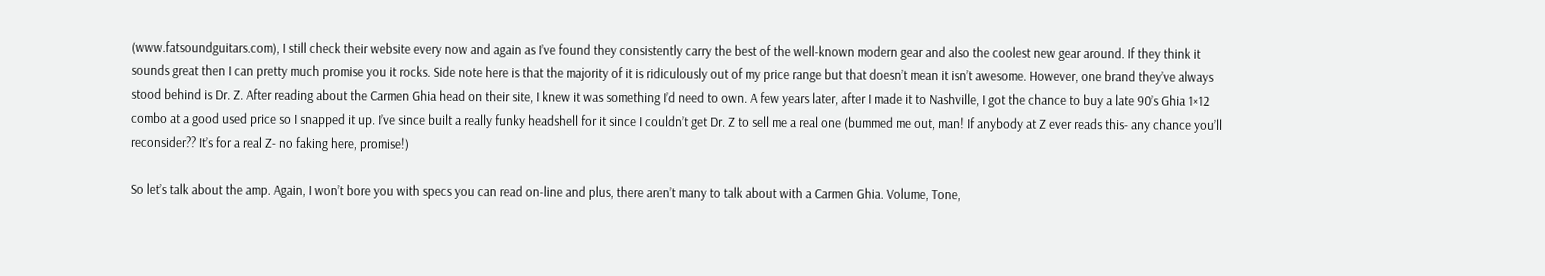(www.fatsoundguitars.com), I still check their website every now and again as I’ve found they consistently carry the best of the well-known modern gear and also the coolest new gear around. If they think it sounds great then I can pretty much promise you it rocks. Side note here is that the majority of it is ridiculously out of my price range but that doesn’t mean it isn’t awesome. However, one brand they’ve always stood behind is Dr. Z. After reading about the Carmen Ghia head on their site, I knew it was something I’d need to own. A few years later, after I made it to Nashville, I got the chance to buy a late 90’s Ghia 1×12 combo at a good used price so I snapped it up. I’ve since built a really funky headshell for it since I couldn’t get Dr. Z to sell me a real one (bummed me out, man! If anybody at Z ever reads this- any chance you’ll reconsider?? It’s for a real Z- no faking here, promise!)

So let’s talk about the amp. Again, I won’t bore you with specs you can read on-line and plus, there aren’t many to talk about with a Carmen Ghia. Volume, Tone,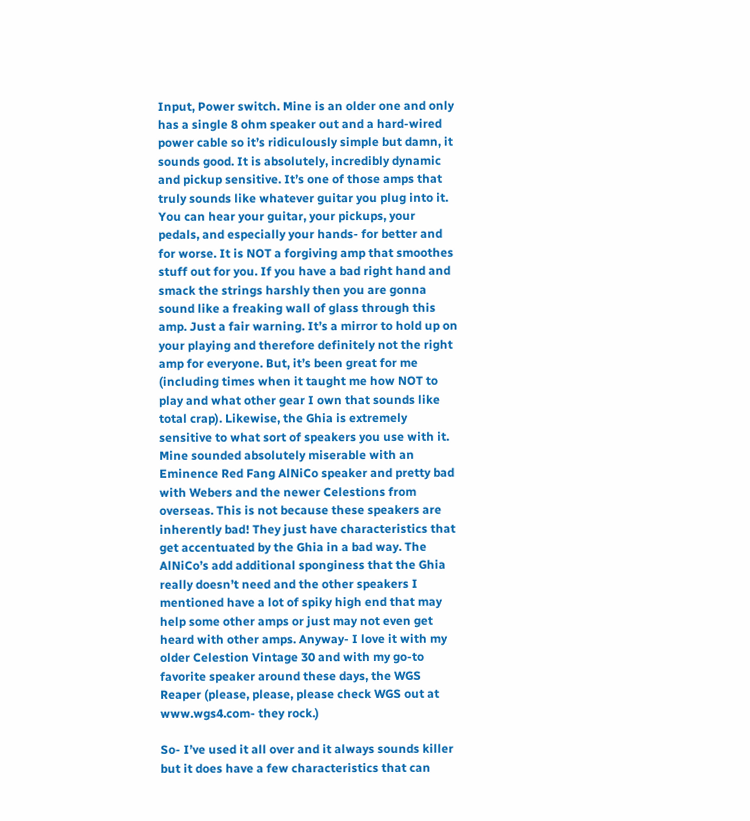Input, Power switch. Mine is an older one and only has a single 8 ohm speaker out and a hard-wired power cable so it’s ridiculously simple but damn, it sounds good. It is absolutely, incredibly dynamic and pickup sensitive. It’s one of those amps that truly sounds like whatever guitar you plug into it. You can hear your guitar, your pickups, your pedals, and especially your hands- for better and for worse. It is NOT a forgiving amp that smoothes stuff out for you. If you have a bad right hand and smack the strings harshly then you are gonna sound like a freaking wall of glass through this amp. Just a fair warning. It’s a mirror to hold up on your playing and therefore definitely not the right amp for everyone. But, it’s been great for me (including times when it taught me how NOT to play and what other gear I own that sounds like total crap). Likewise, the Ghia is extremely sensitive to what sort of speakers you use with it. Mine sounded absolutely miserable with an Eminence Red Fang AlNiCo speaker and pretty bad with Webers and the newer Celestions from overseas. This is not because these speakers are inherently bad! They just have characteristics that get accentuated by the Ghia in a bad way. The AlNiCo’s add additional sponginess that the Ghia really doesn’t need and the other speakers I mentioned have a lot of spiky high end that may help some other amps or just may not even get heard with other amps. Anyway- I love it with my older Celestion Vintage 30 and with my go-to favorite speaker around these days, the WGS Reaper (please, please, please check WGS out at www.wgs4.com- they rock.)

So- I’ve used it all over and it always sounds killer but it does have a few characteristics that can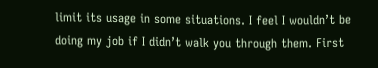limit its usage in some situations. I feel I wouldn’t be doing my job if I didn’t walk you through them. First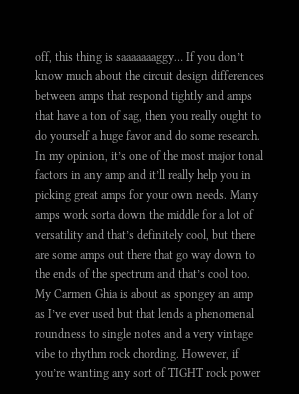off, this thing is saaaaaaaggy… If you don’t know much about the circuit design differences between amps that respond tightly and amps that have a ton of sag, then you really ought to do yourself a huge favor and do some research. In my opinion, it’s one of the most major tonal factors in any amp and it’ll really help you in picking great amps for your own needs. Many amps work sorta down the middle for a lot of versatility and that’s definitely cool, but there are some amps out there that go way down to the ends of the spectrum and that’s cool too. My Carmen Ghia is about as spongey an amp as I’ve ever used but that lends a phenomenal roundness to single notes and a very vintage vibe to rhythm rock chording. However, if you’re wanting any sort of TIGHT rock power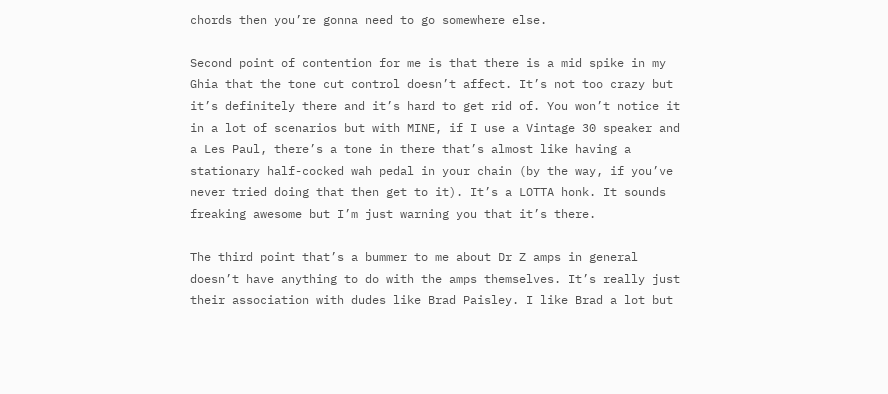chords then you’re gonna need to go somewhere else.

Second point of contention for me is that there is a mid spike in my Ghia that the tone cut control doesn’t affect. It’s not too crazy but it’s definitely there and it’s hard to get rid of. You won’t notice it in a lot of scenarios but with MINE, if I use a Vintage 30 speaker and a Les Paul, there’s a tone in there that’s almost like having a stationary half-cocked wah pedal in your chain (by the way, if you’ve never tried doing that then get to it). It’s a LOTTA honk. It sounds freaking awesome but I’m just warning you that it’s there.

The third point that’s a bummer to me about Dr Z amps in general doesn’t have anything to do with the amps themselves. It’s really just their association with dudes like Brad Paisley. I like Brad a lot but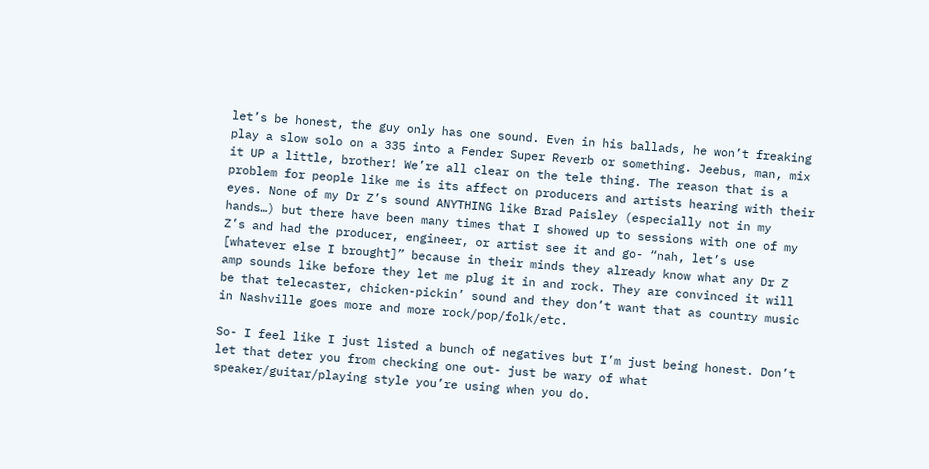let’s be honest, the guy only has one sound. Even in his ballads, he won’t freaking play a slow solo on a 335 into a Fender Super Reverb or something. Jeebus, man, mix it UP a little, brother! We’re all clear on the tele thing. The reason that is a problem for people like me is its affect on producers and artists hearing with their eyes. None of my Dr Z’s sound ANYTHING like Brad Paisley (especially not in my hands…) but there have been many times that I showed up to sessions with one of my Z’s and had the producer, engineer, or artist see it and go- “nah, let’s use [whatever else I brought]” because in their minds they already know what any Dr Z amp sounds like before they let me plug it in and rock. They are convinced it will be that telecaster, chicken-pickin’ sound and they don’t want that as country music in Nashville goes more and more rock/pop/folk/etc.

So- I feel like I just listed a bunch of negatives but I’m just being honest. Don’t let that deter you from checking one out- just be wary of what speaker/guitar/playing style you’re using when you do.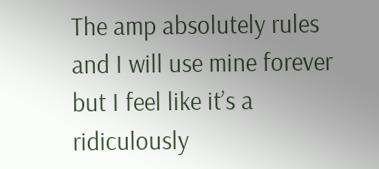The amp absolutely rules and I will use mine forever but I feel like it’s a ridiculously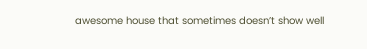awesome house that sometimes doesn’t show well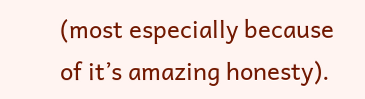(most especially because of it’s amazing honesty).